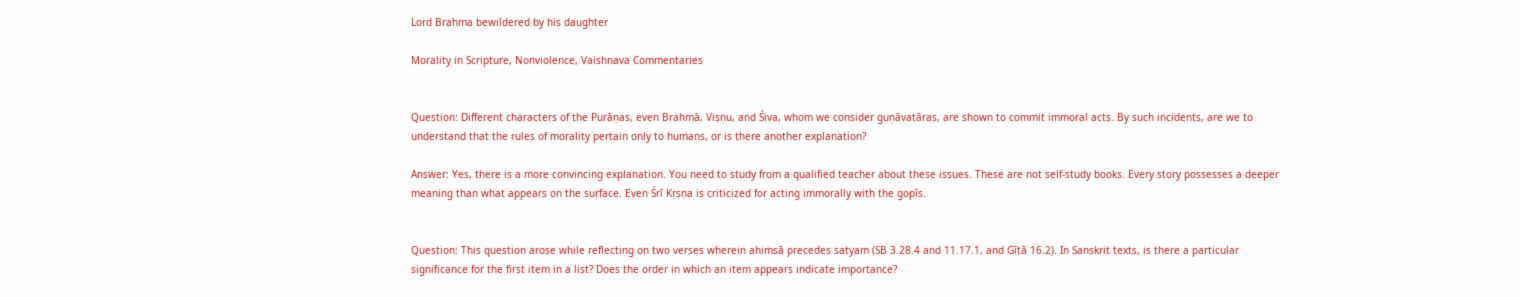Lord Brahma bewildered by his daughter

Morality in Scripture, Nonviolence, Vaishnava Commentaries


Question: Different characters of the Purāṇas, even Brahmā, Viṣṇu, and Śiva, whom we consider guṇāvatāras, are shown to commit immoral acts. By such incidents, are we to understand that the rules of morality pertain only to humans, or is there another explanation?

Answer: Yes, there is a more convincing explanation. You need to study from a qualified teacher about these issues. These are not self-study books. Every story possesses a deeper meaning than what appears on the surface. Even Śrī Kṛṣṇa is criticized for acting immorally with the gopīs.


Question: This question arose while reflecting on two verses wherein ahiṁsā precedes satyam (SB 3.28.4 and 11.17.1, and Gītā 16.2). In Sanskrit texts, is there a particular significance for the first item in a list? Does the order in which an item appears indicate importance?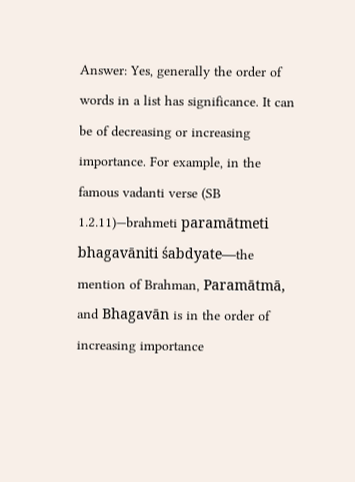Answer: Yes, generally the order of words in a list has significance. It can be of decreasing or increasing importance. For example, in the famous vadanti verse (SB 1.2.11)—brahmeti paramātmeti bhagavāniti śabdyate—the mention of Brahman, Paramātmā, and Bhagavān is in the order of increasing importance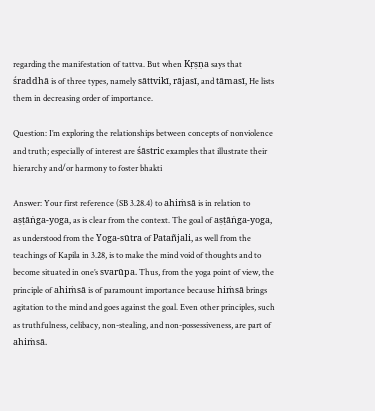regarding the manifestation of tattva. But when Kṛṣṇa says that śraddhā is of three types, namely sāttvikī, rājasī, and tāmasī, He lists them in decreasing order of importance.

Question: I’m exploring the relationships between concepts of nonviolence and truth; especially of interest are śāstric examples that illustrate their hierarchy and/or harmony to foster bhakti

Answer: Your first reference (SB 3.28.4) to ahiṁsā is in relation to aṣṭāṅga-yoga, as is clear from the context. The goal of aṣṭāṅga-yoga, as understood from the Yoga-sūtra of Patañjali, as well from the teachings of Kapila in 3.28, is to make the mind void of thoughts and to become situated in one’s svarūpa. Thus, from the yoga point of view, the principle of ahiṁsā is of paramount importance because hiṁsā brings agitation to the mind and goes against the goal. Even other principles, such as truthfulness, celibacy, non-stealing, and non-possessiveness, are part of ahiṁsā.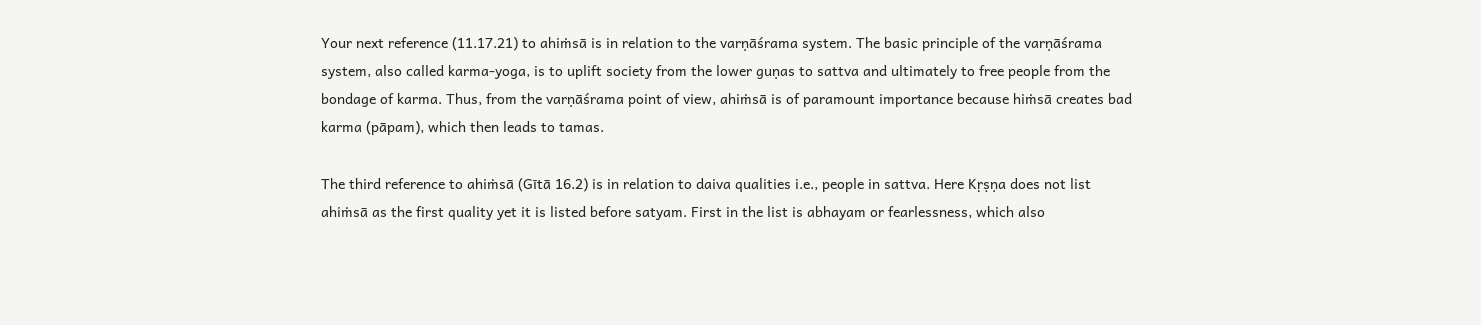Your next reference (11.17.21) to ahiṁsā is in relation to the varṇāśrama system. The basic principle of the varṇāśrama system, also called karma-yoga, is to uplift society from the lower guṇas to sattva and ultimately to free people from the bondage of karma. Thus, from the varṇāśrama point of view, ahiṁsā is of paramount importance because hiṁsā creates bad karma (pāpam), which then leads to tamas.

The third reference to ahiṁsā (Gītā 16.2) is in relation to daiva qualities i.e., people in sattva. Here Kṛṣṇa does not list ahiṁsā as the first quality yet it is listed before satyam. First in the list is abhayam or fearlessness, which also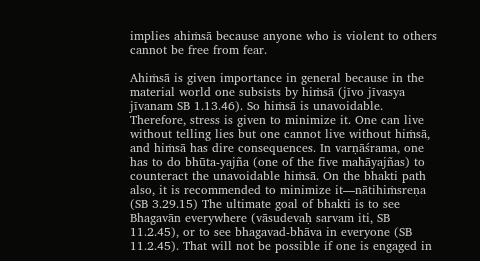implies ahiṁsā because anyone who is violent to others cannot be free from fear.

Ahiṁsā is given importance in general because in the material world one subsists by hiṁsā (jīvo jīvasya jīvanam SB 1.13.46). So hiṁsā is unavoidable. Therefore, stress is given to minimize it. One can live without telling lies but one cannot live without hiṁsā, and hiṁsā has dire consequences. In varṇāśrama, one has to do bhūta-yajña (one of the five mahāyajñas) to counteract the unavoidable hiṁsā. On the bhakti path also, it is recommended to minimize it—nātihiṁsreṇa (SB 3.29.15) The ultimate goal of bhakti is to see Bhagavān everywhere (vāsudevaḥ sarvam iti, SB 11.2.45), or to see bhagavad-bhāva in everyone (SB 11.2.45). That will not be possible if one is engaged in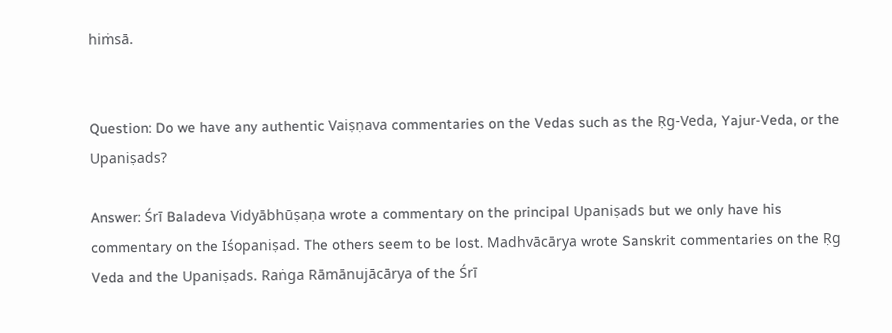hiṁsā.


Question: Do we have any authentic Vaiṣṇava commentaries on the Vedas such as the Ṛg-Veda, Yajur-Veda, or the Upaniṣads?

Answer: Śrī Baladeva Vidyābhūṣaṇa wrote a commentary on the principal Upaniṣads but we only have his commentary on the Iśopaniṣad. The others seem to be lost. Madhvācārya wrote Sanskrit commentaries on the Ṛg Veda and the Upaniṣads. Raṅga Rāmānujācārya of the Śrī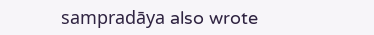sampradāya also wrote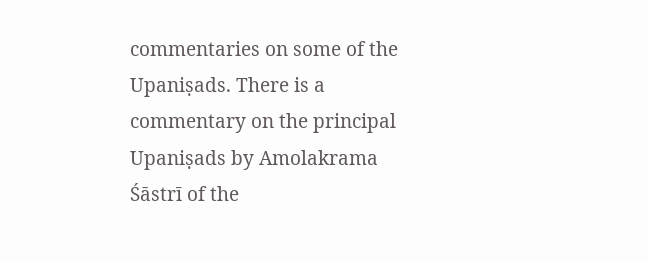commentaries on some of the Upaniṣads. There is a commentary on the principal Upaniṣads by Amolakrama Śāstrī of the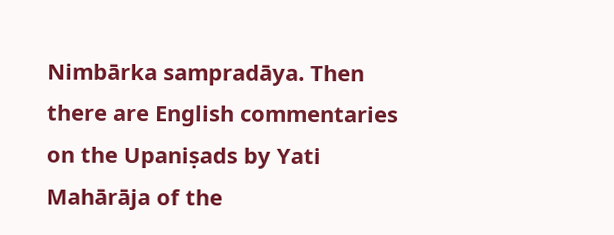Nimbārka sampradāya. Then there are English commentaries on the Upaniṣads by Yati Mahārāja of the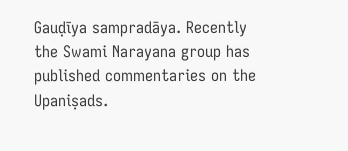Gauḍīya sampradāya. Recently the Swami Narayana group has published commentaries on the Upaniṣads.